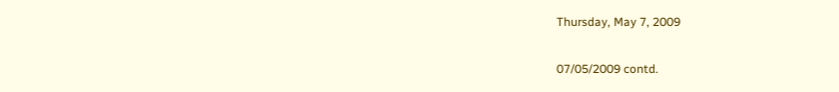Thursday, May 7, 2009

07/05/2009 contd.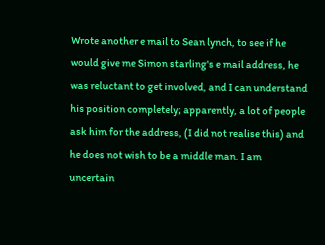Wrote another e mail to Sean lynch, to see if he would give me Simon starling's e mail address, he was reluctant to get involved, and I can understand his position completely; apparently, a lot of people ask him for the address, (I did not realise this) and he does not wish to be a middle man. I am uncertain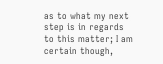as to what my next step is in regards to this matter; I am certain though,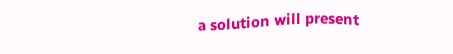a solution will present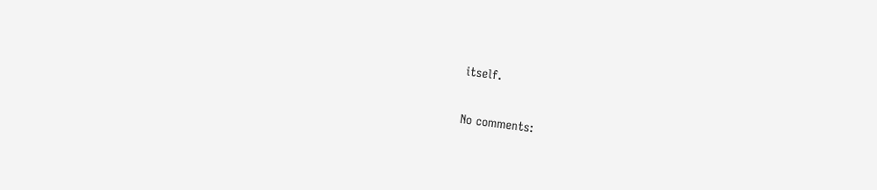itself.

No comments: